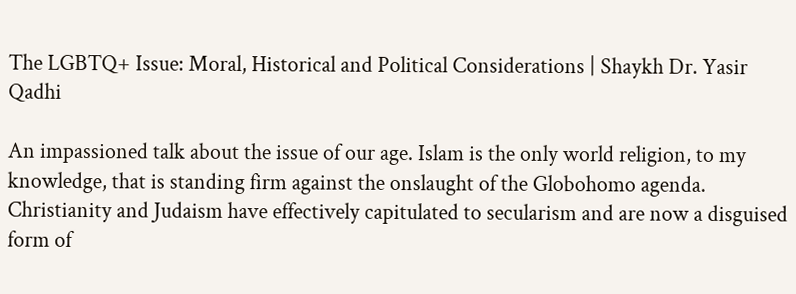The LGBTQ+ Issue: Moral, Historical and Political Considerations | Shaykh Dr. Yasir Qadhi

An impassioned talk about the issue of our age. Islam is the only world religion, to my knowledge, that is standing firm against the onslaught of the Globohomo agenda. Christianity and Judaism have effectively capitulated to secularism and are now a disguised form of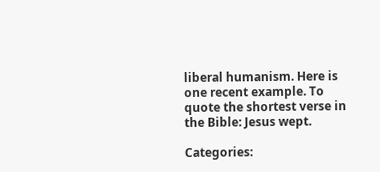liberal humanism. Here is one recent example. To quote the shortest verse in the Bible: Jesus wept.

Categories: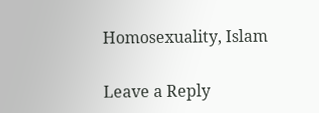Homosexuality, Islam

Leave a Reply